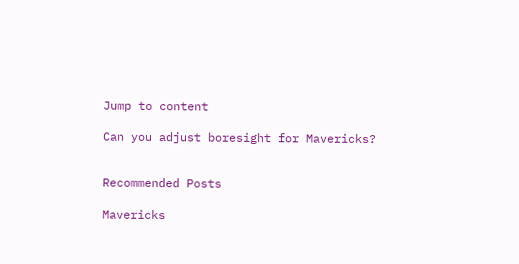Jump to content

Can you adjust boresight for Mavericks?


Recommended Posts

Mavericks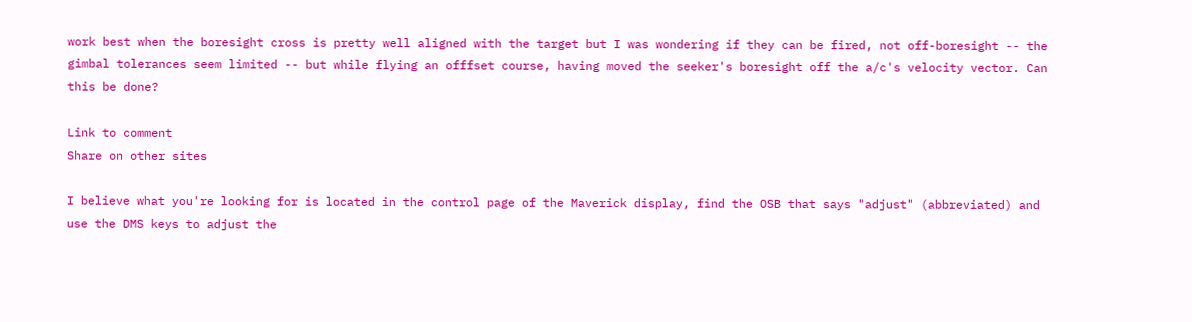work best when the boresight cross is pretty well aligned with the target but I was wondering if they can be fired, not off-boresight -- the gimbal tolerances seem limited -- but while flying an offfset course, having moved the seeker's boresight off the a/c's velocity vector. Can this be done?

Link to comment
Share on other sites

I believe what you're looking for is located in the control page of the Maverick display, find the OSB that says "adjust" (abbreviated) and use the DMS keys to adjust the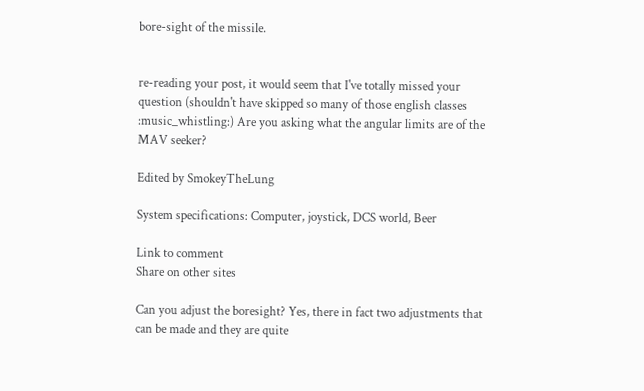bore-sight of the missile.


re-reading your post, it would seem that I've totally missed your question (shouldn't have skipped so many of those english classes :music_whistling:) Are you asking what the angular limits are of the MAV seeker?

Edited by SmokeyTheLung

System specifications: Computer, joystick, DCS world, Beer

Link to comment
Share on other sites

Can you adjust the boresight? Yes, there in fact two adjustments that can be made and they are quite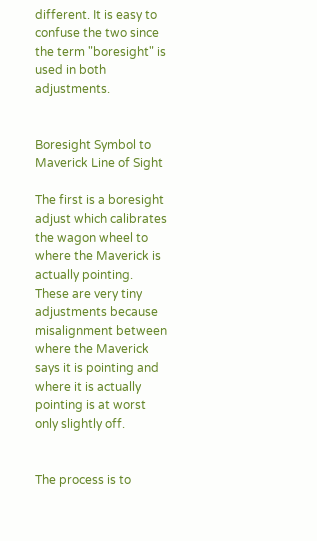different. It is easy to confuse the two since the term "boresight" is used in both adjustments.


Boresight Symbol to Maverick Line of Sight

The first is a boresight adjust which calibrates the wagon wheel to where the Maverick is actually pointing. These are very tiny adjustments because misalignment between where the Maverick says it is pointing and where it is actually pointing is at worst only slightly off.


The process is to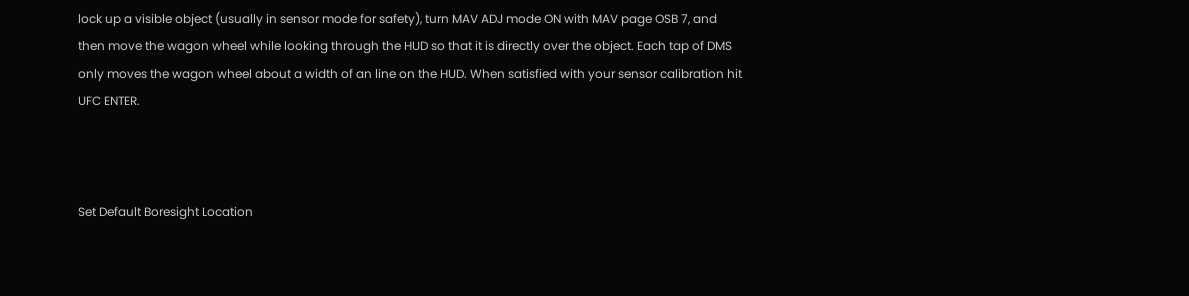lock up a visible object (usually in sensor mode for safety), turn MAV ADJ mode ON with MAV page OSB 7, and then move the wagon wheel while looking through the HUD so that it is directly over the object. Each tap of DMS only moves the wagon wheel about a width of an line on the HUD. When satisfied with your sensor calibration hit UFC ENTER.



Set Default Boresight Location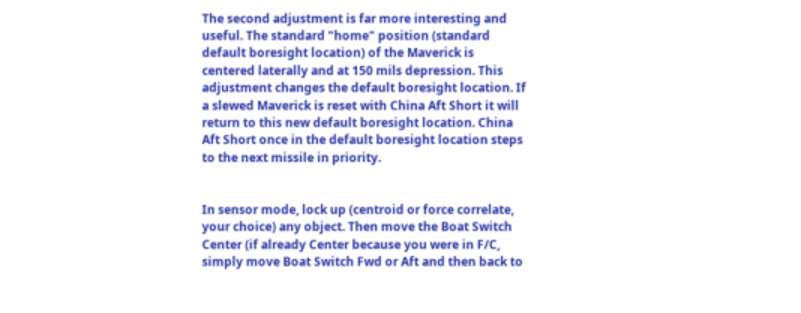The second adjustment is far more interesting and useful. The standard "home" position (standard default boresight location) of the Maverick is centered laterally and at 150 mils depression. This adjustment changes the default boresight location. If a slewed Maverick is reset with China Aft Short it will return to this new default boresight location. China Aft Short once in the default boresight location steps to the next missile in priority.


In sensor mode, lock up (centroid or force correlate, your choice) any object. Then move the Boat Switch Center (if already Center because you were in F/C, simply move Boat Switch Fwd or Aft and then back to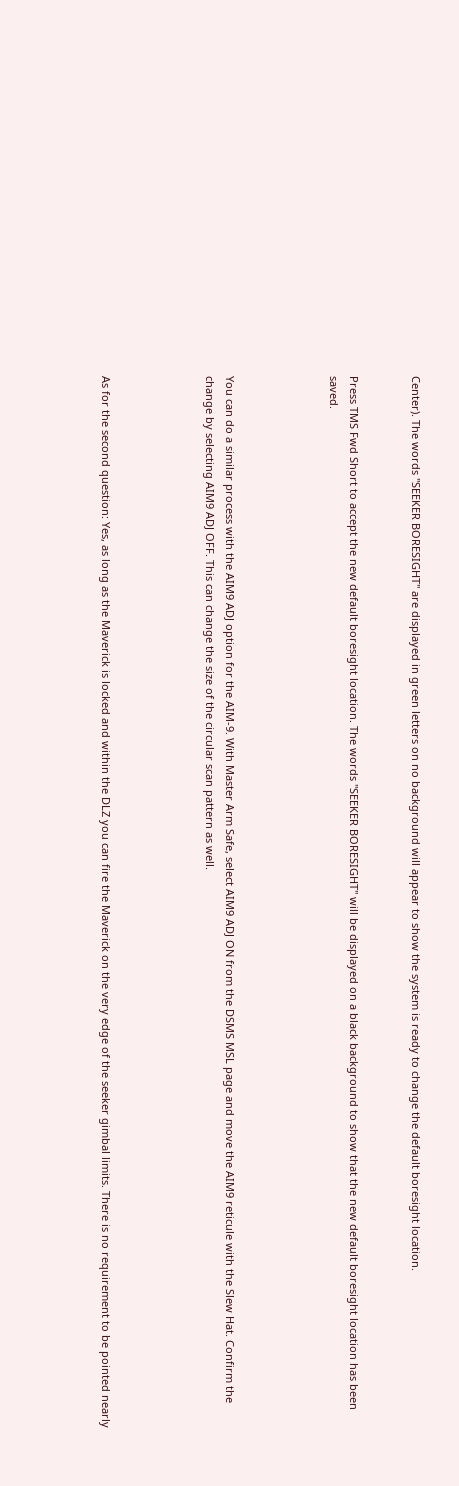Center). The words "SEEKER BORESIGHT" are displayed in green letters on no background will appear to show the system is ready to change the default boresight location.


Press TMS Fwd Short to accept the new default boresight location. The words "SEEKER BORESIGHT" will be displayed on a black background to show that the new default boresight location has been saved.




You can do a similar process with the AIM9 ADJ option for the AIM-9. With Master Arm Safe, select AIM9 ADJ ON from the DSMS MSL page and move the AIM9 reticule with the Slew Hat. Confirm the change by selecting AIM9 ADJ OFF. This can change the size of the circular scan pattern as well.




As for the second question: Yes, as long as the Maverick is locked and within the DLZ you can fire the Maverick on the very edge of the seeker gimbal limits. There is no requirement to be pointed nearly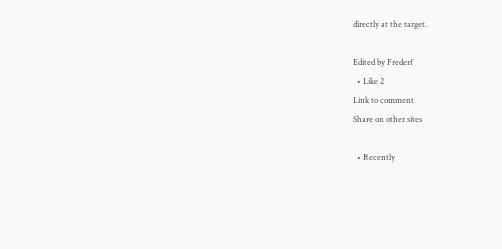directly at the target.

Edited by Frederf
  • Like 2
Link to comment
Share on other sites

  • Recently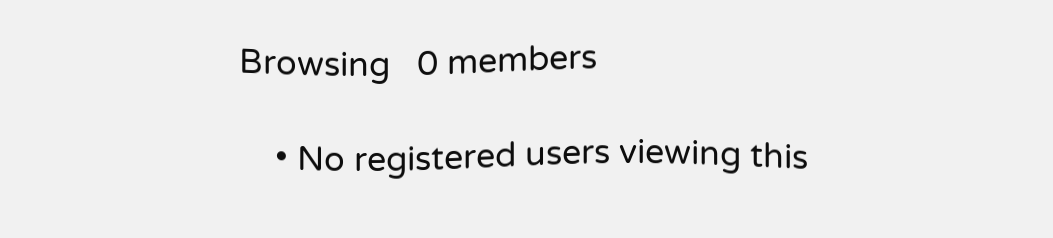Browsing   0 members

    • No registered users viewing this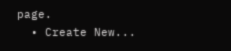page.
  • Create New...